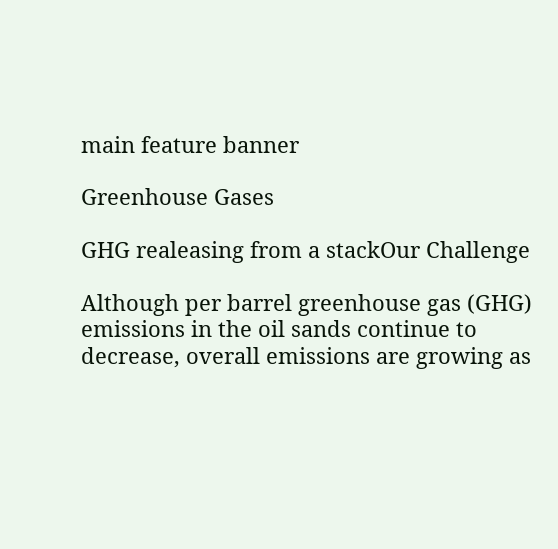main feature banner

Greenhouse Gases

GHG realeasing from a stackOur Challenge

Although per barrel greenhouse gas (GHG) emissions in the oil sands continue to decrease, overall emissions are growing as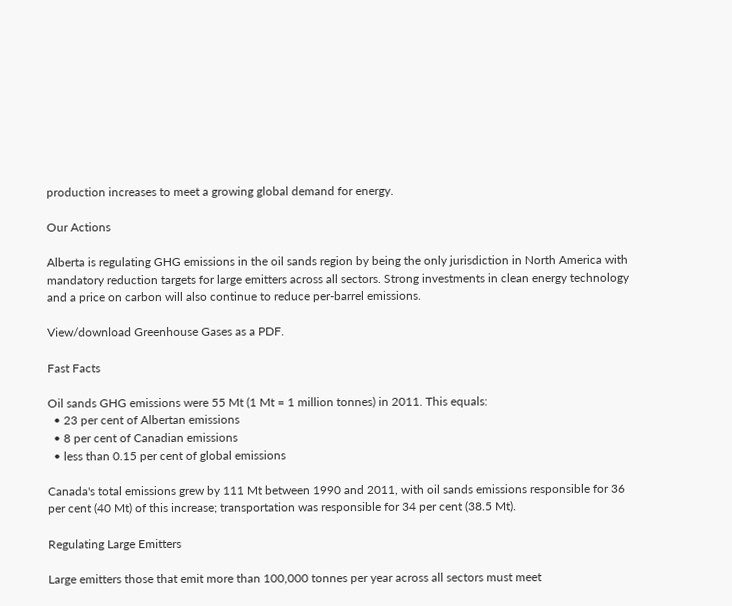production increases to meet a growing global demand for energy.

Our Actions

Alberta is regulating GHG emissions in the oil sands region by being the only jurisdiction in North America with mandatory reduction targets for large emitters across all sectors. Strong investments in clean energy technology and a price on carbon will also continue to reduce per-barrel emissions.

View/download Greenhouse Gases as a PDF.

Fast Facts

Oil sands GHG emissions were 55 Mt (1 Mt = 1 million tonnes) in 2011. This equals:
  • 23 per cent of Albertan emissions
  • 8 per cent of Canadian emissions
  • less than 0.15 per cent of global emissions

Canada's total emissions grew by 111 Mt between 1990 and 2011, with oil sands emissions responsible for 36 per cent (40 Mt) of this increase; transportation was responsible for 34 per cent (38.5 Mt).

Regulating Large Emitters

Large emitters those that emit more than 100,000 tonnes per year across all sectors must meet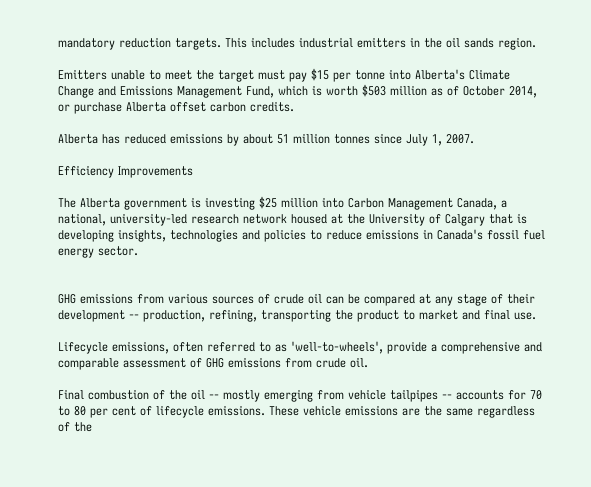mandatory reduction targets. This includes industrial emitters in the oil sands region.

Emitters unable to meet the target must pay $15 per tonne into Alberta's Climate Change and Emissions Management Fund, which is worth $503 million as of October 2014, or purchase Alberta offset carbon credits.

Alberta has reduced emissions by about 51 million tonnes since July 1, 2007.

Efficiency Improvements

The Alberta government is investing $25 million into Carbon Management Canada, a national, university-led research network housed at the University of Calgary that is developing insights, technologies and policies to reduce emissions in Canada's fossil fuel energy sector.


GHG emissions from various sources of crude oil can be compared at any stage of their development -- production, refining, transporting the product to market and final use.

Lifecycle emissions, often referred to as 'well-to-wheels', provide a comprehensive and comparable assessment of GHG emissions from crude oil.

Final combustion of the oil -- mostly emerging from vehicle tailpipes -- accounts for 70 to 80 per cent of lifecycle emissions. These vehicle emissions are the same regardless of the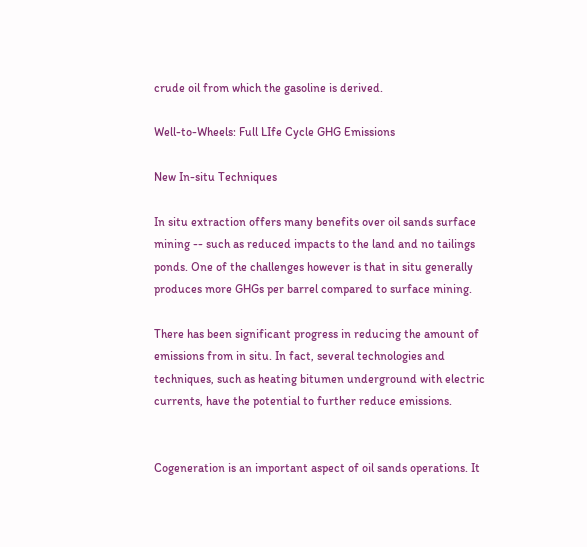crude oil from which the gasoline is derived.

Well-to-Wheels: Full LIfe Cycle GHG Emissions

New In-situ Techniques

In situ extraction offers many benefits over oil sands surface mining -- such as reduced impacts to the land and no tailings ponds. One of the challenges however is that in situ generally produces more GHGs per barrel compared to surface mining.

There has been significant progress in reducing the amount of emissions from in situ. In fact, several technologies and techniques, such as heating bitumen underground with electric currents, have the potential to further reduce emissions.


Cogeneration is an important aspect of oil sands operations. It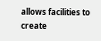allows facilities to create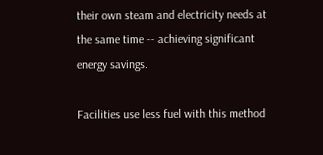their own steam and electricity needs at the same time -- achieving significant energy savings.

Facilities use less fuel with this method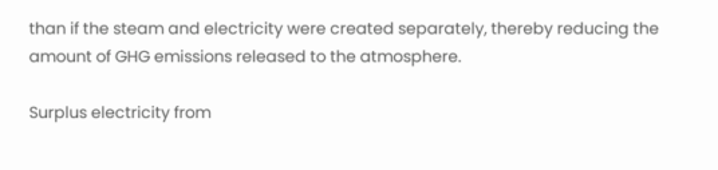than if the steam and electricity were created separately, thereby reducing the amount of GHG emissions released to the atmosphere.

Surplus electricity from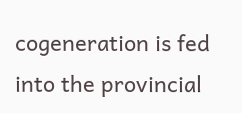cogeneration is fed into the provincial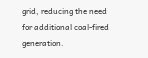grid, reducing the need for additional coal-fired generation.